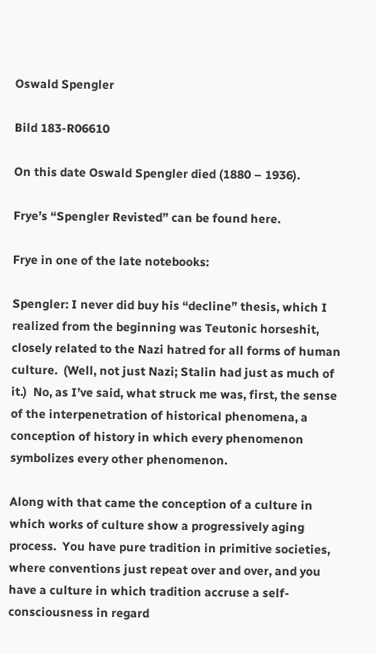Oswald Spengler

Bild 183-R06610

On this date Oswald Spengler died (1880 – 1936).

Frye’s “Spengler Revisted” can be found here.

Frye in one of the late notebooks:

Spengler: I never did buy his “decline” thesis, which I realized from the beginning was Teutonic horseshit, closely related to the Nazi hatred for all forms of human culture.  (Well, not just Nazi; Stalin had just as much of it.)  No, as I’ve said, what struck me was, first, the sense of the interpenetration of historical phenomena, a conception of history in which every phenomenon symbolizes every other phenomenon.

Along with that came the conception of a culture in which works of culture show a progressively aging process.  You have pure tradition in primitive societies, where conventions just repeat over and over, and you have a culture in which tradition accruse a self-consciousness in regard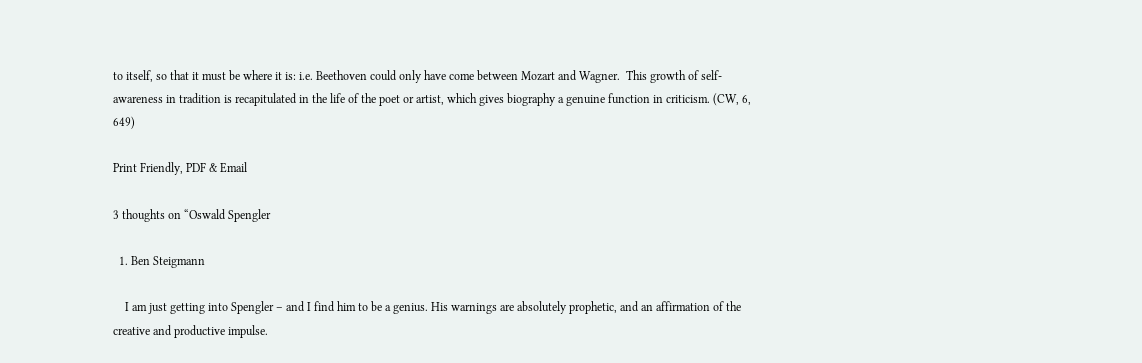to itself, so that it must be where it is: i.e. Beethoven could only have come between Mozart and Wagner.  This growth of self-awareness in tradition is recapitulated in the life of the poet or artist, which gives biography a genuine function in criticism. (CW, 6, 649)

Print Friendly, PDF & Email

3 thoughts on “Oswald Spengler

  1. Ben Steigmann

    I am just getting into Spengler – and I find him to be a genius. His warnings are absolutely prophetic, and an affirmation of the creative and productive impulse.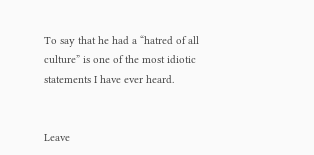To say that he had a “hatred of all culture” is one of the most idiotic statements I have ever heard.


Leave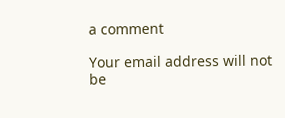a comment

Your email address will not be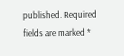published. Required fields are marked *